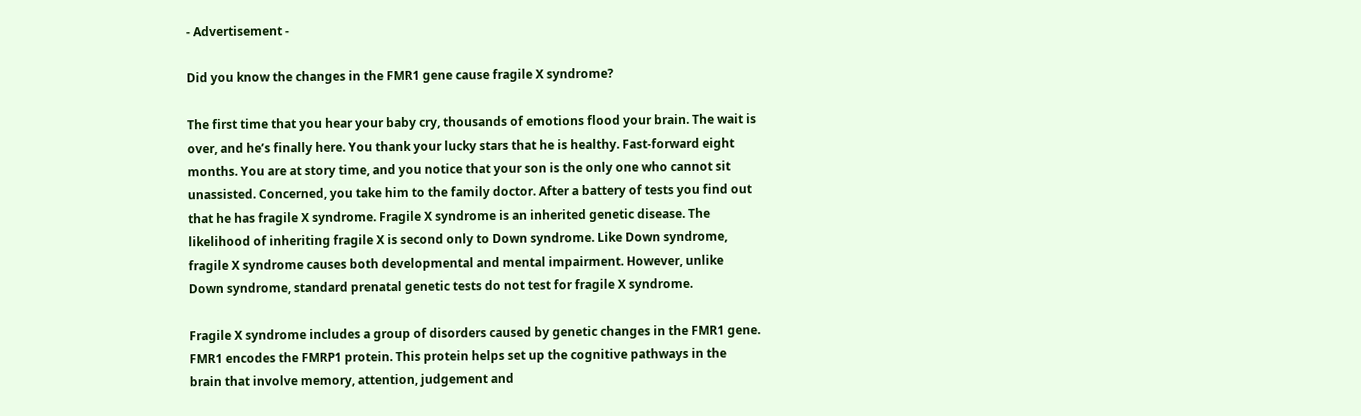- Advertisement -

Did you know the changes in the FMR1 gene cause fragile X syndrome?

The first time that you hear your baby cry, thousands of emotions flood your brain. The wait is over, and he’s finally here. You thank your lucky stars that he is healthy. Fast-forward eight months. You are at story time, and you notice that your son is the only one who cannot sit unassisted. Concerned, you take him to the family doctor. After a battery of tests you find out that he has fragile X syndrome. Fragile X syndrome is an inherited genetic disease. The likelihood of inheriting fragile X is second only to Down syndrome. Like Down syndrome, fragile X syndrome causes both developmental and mental impairment. However, unlike Down syndrome, standard prenatal genetic tests do not test for fragile X syndrome.

Fragile X syndrome includes a group of disorders caused by genetic changes in the FMR1 gene. FMR1 encodes the FMRP1 protein. This protein helps set up the cognitive pathways in the brain that involve memory, attention, judgement and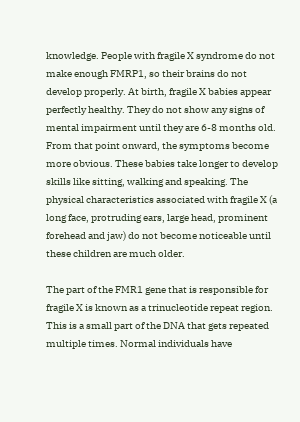knowledge. People with fragile X syndrome do not make enough FMRP1, so their brains do not develop properly. At birth, fragile X babies appear perfectly healthy. They do not show any signs of mental impairment until they are 6-8 months old. From that point onward, the symptoms become more obvious. These babies take longer to develop skills like sitting, walking and speaking. The physical characteristics associated with fragile X (a long face, protruding ears, large head, prominent forehead and jaw) do not become noticeable until these children are much older.

The part of the FMR1 gene that is responsible for fragile X is known as a trinucleotide repeat region. This is a small part of the DNA that gets repeated multiple times. Normal individuals have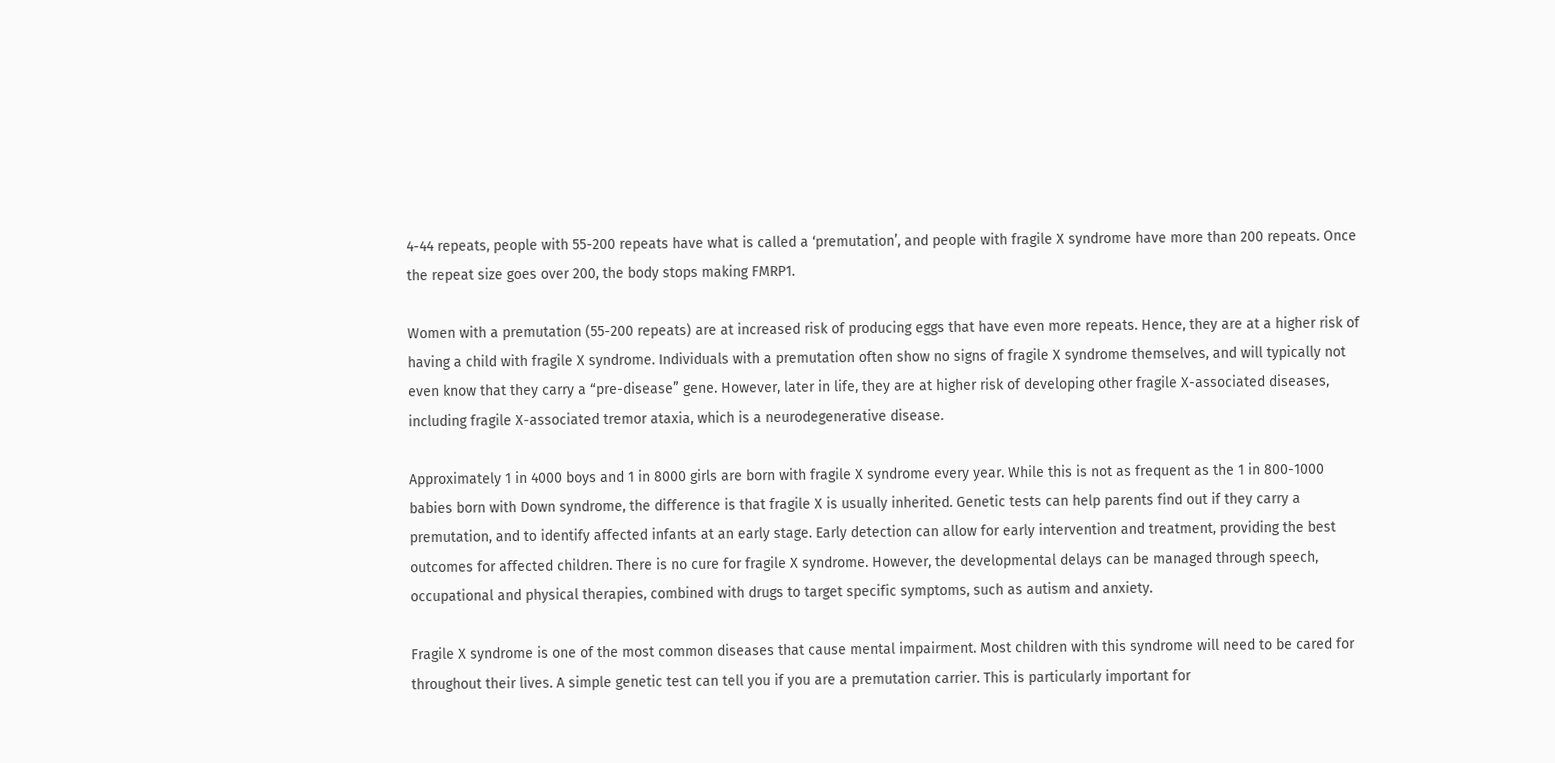4-44 repeats, people with 55-200 repeats have what is called a ‘premutation’, and people with fragile X syndrome have more than 200 repeats. Once the repeat size goes over 200, the body stops making FMRP1.

Women with a premutation (55-200 repeats) are at increased risk of producing eggs that have even more repeats. Hence, they are at a higher risk of having a child with fragile X syndrome. Individuals with a premutation often show no signs of fragile X syndrome themselves, and will typically not even know that they carry a “pre-disease” gene. However, later in life, they are at higher risk of developing other fragile X-associated diseases, including fragile X-associated tremor ataxia, which is a neurodegenerative disease.

Approximately 1 in 4000 boys and 1 in 8000 girls are born with fragile X syndrome every year. While this is not as frequent as the 1 in 800-1000 babies born with Down syndrome, the difference is that fragile X is usually inherited. Genetic tests can help parents find out if they carry a premutation, and to identify affected infants at an early stage. Early detection can allow for early intervention and treatment, providing the best outcomes for affected children. There is no cure for fragile X syndrome. However, the developmental delays can be managed through speech, occupational and physical therapies, combined with drugs to target specific symptoms, such as autism and anxiety.

Fragile X syndrome is one of the most common diseases that cause mental impairment. Most children with this syndrome will need to be cared for throughout their lives. A simple genetic test can tell you if you are a premutation carrier. This is particularly important for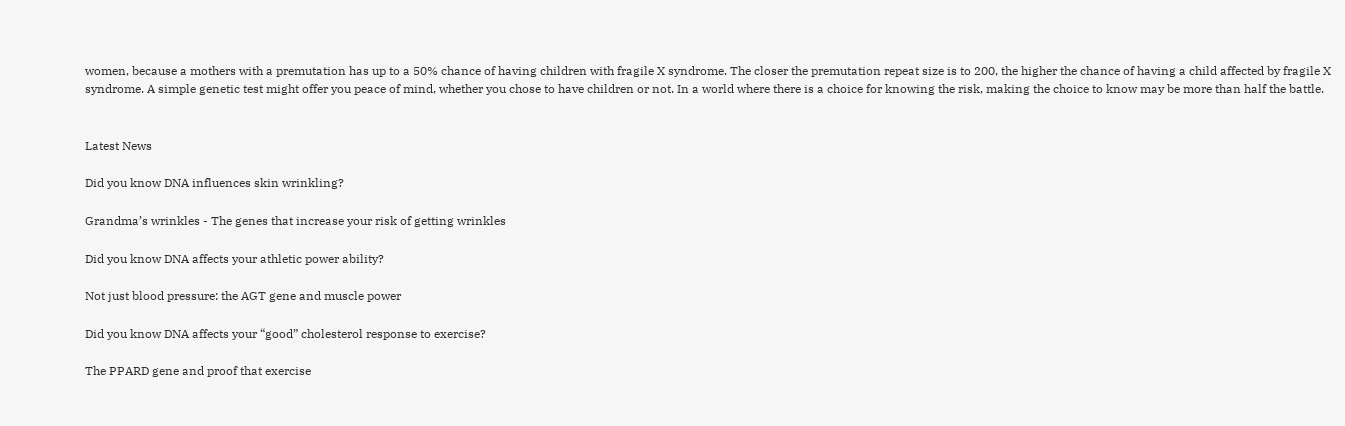women, because a mothers with a premutation has up to a 50% chance of having children with fragile X syndrome. The closer the premutation repeat size is to 200, the higher the chance of having a child affected by fragile X syndrome. A simple genetic test might offer you peace of mind, whether you chose to have children or not. In a world where there is a choice for knowing the risk, making the choice to know may be more than half the battle.


Latest News

Did you know DNA influences skin wrinkling?

Grandma’s wrinkles - The genes that increase your risk of getting wrinkles

Did you know DNA affects your athletic power ability?

Not just blood pressure: the AGT gene and muscle power

Did you know DNA affects your “good” cholesterol response to exercise?

The PPARD gene and proof that exercise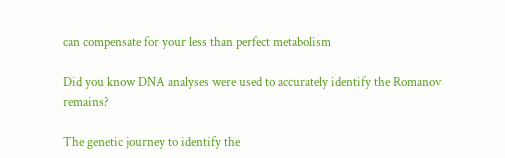can compensate for your less than perfect metabolism

Did you know DNA analyses were used to accurately identify the Romanov remains?

The genetic journey to identify the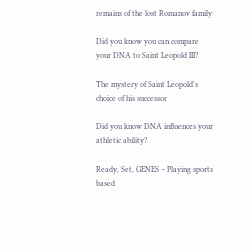remains of the lost Romanov family

Did you know you can compare your DNA to Saint Leopold III?

The mystery of Saint Leopold's choice of his successor

Did you know DNA influences your athletic ability?

Ready, Set, GENES – Playing sports based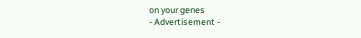on your genes
- Advertisement -